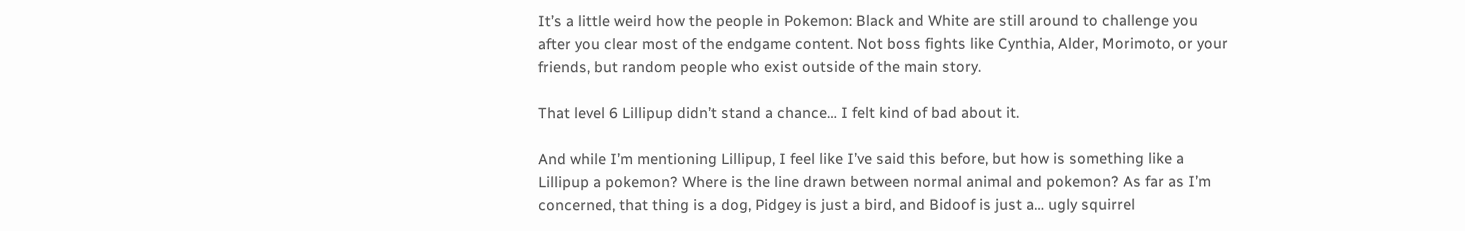It’s a little weird how the people in Pokemon: Black and White are still around to challenge you after you clear most of the endgame content. Not boss fights like Cynthia, Alder, Morimoto, or your friends, but random people who exist outside of the main story.

That level 6 Lillipup didn’t stand a chance… I felt kind of bad about it.

And while I’m mentioning Lillipup, I feel like I’ve said this before, but how is something like a Lillipup a pokemon? Where is the line drawn between normal animal and pokemon? As far as I’m concerned, that thing is a dog, Pidgey is just a bird, and Bidoof is just a… ugly squirrel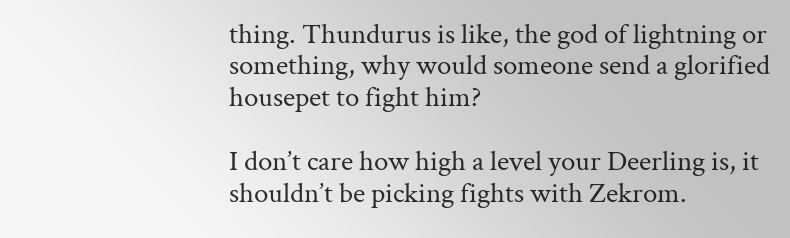thing. Thundurus is like, the god of lightning or something, why would someone send a glorified housepet to fight him?

I don’t care how high a level your Deerling is, it shouldn’t be picking fights with Zekrom.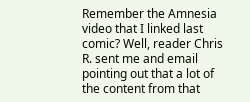Remember the Amnesia video that I linked last comic? Well, reader Chris R. sent me and email pointing out that a lot of the content from that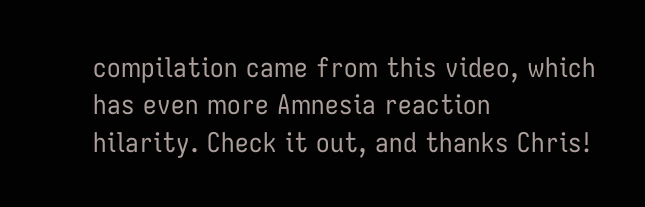compilation came from this video, which has even more Amnesia reaction hilarity. Check it out, and thanks Chris!